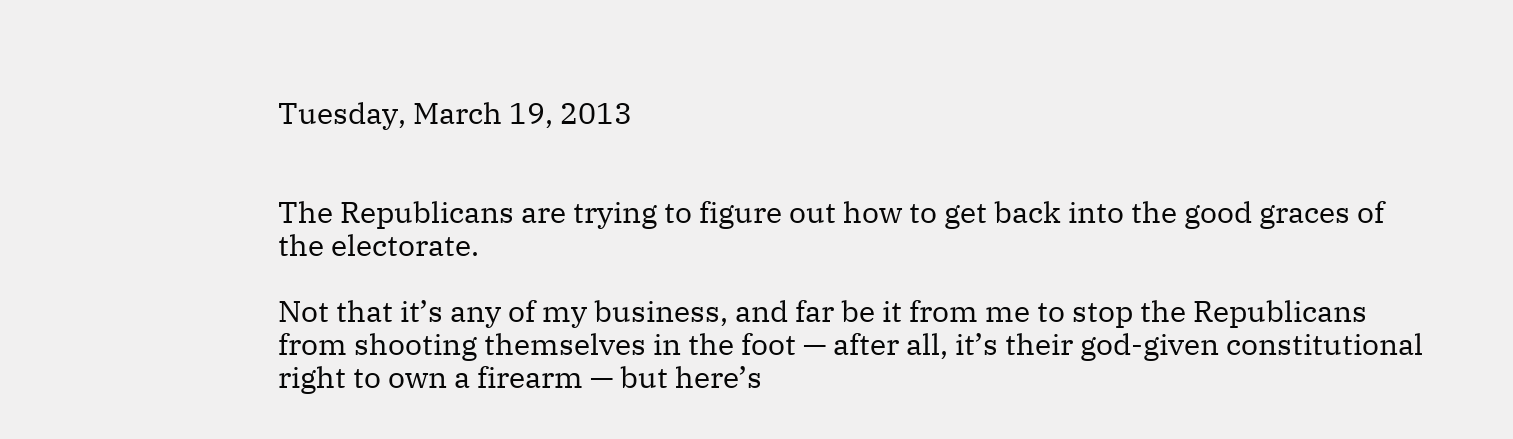Tuesday, March 19, 2013


The Republicans are trying to figure out how to get back into the good graces of the electorate.

Not that it’s any of my business, and far be it from me to stop the Republicans from shooting themselves in the foot — after all, it’s their god-given constitutional right to own a firearm — but here’s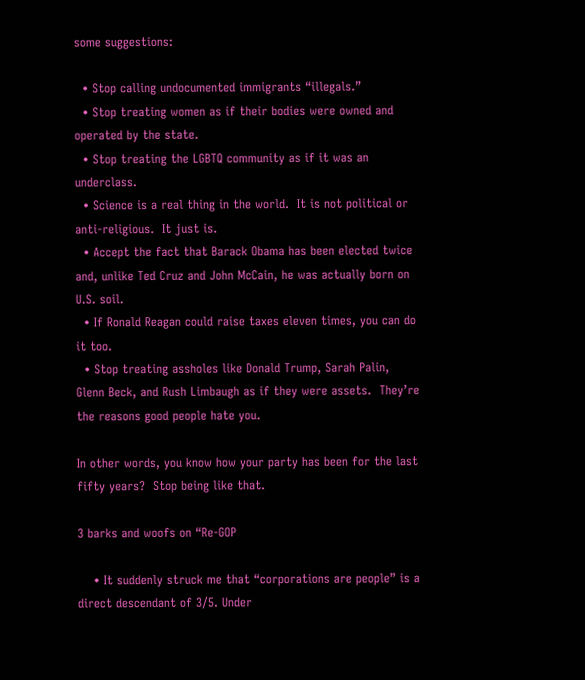some suggestions:

  • Stop calling undocumented immigrants “illegals.”
  • Stop treating women as if their bodies were owned and operated by the state.
  • Stop treating the LGBTQ community as if it was an underclass.
  • Science is a real thing in the world.  It is not political or anti-religious.  It just is.
  • Accept the fact that Barack Obama has been elected twice and, unlike Ted Cruz and John McCain, he was actually born on U.S. soil.
  • If Ronald Reagan could raise taxes eleven times, you can do it too.
  • Stop treating assholes like Donald Trump, Sarah Palin, Glenn Beck, and Rush Limbaugh as if they were assets.  They’re the reasons good people hate you.

In other words, you know how your party has been for the last fifty years?  Stop being like that.

3 barks and woofs on “Re-GOP

    • It suddenly struck me that “corporations are people” is a direct descendant of 3/5. Under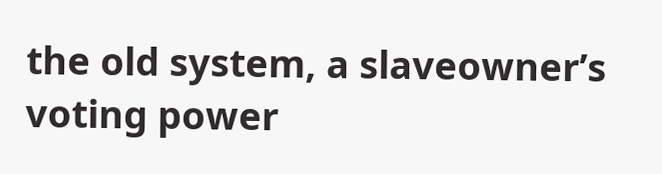the old system, a slaveowner’s voting power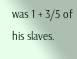was 1 + 3/5 of his slaves.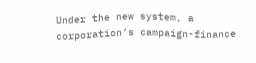Under the new system, a corporation’s campaign-finance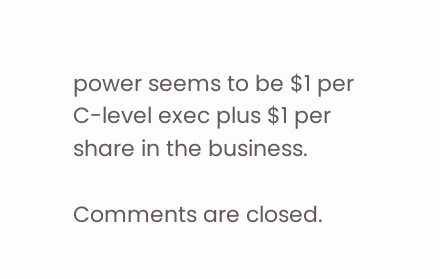power seems to be $1 per C-level exec plus $1 per share in the business.

Comments are closed.